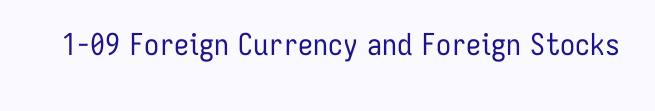1-09 Foreign Currency and Foreign Stocks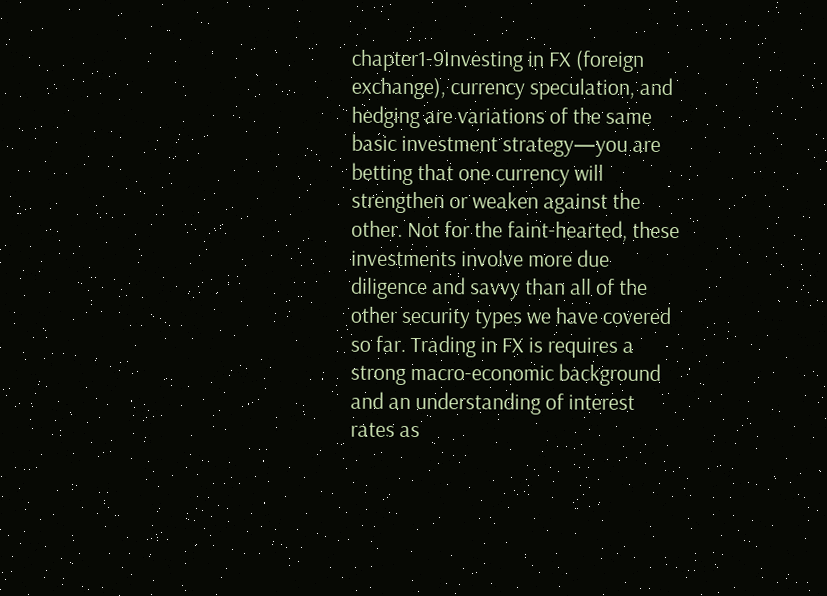chapter1-9Investing in FX (foreign exchange), currency speculation, and hedging are variations of the same basic investment strategy—you are betting that one currency will strengthen or weaken against the other. Not for the faint-hearted, these investments involve more due diligence and savvy than all of the other security types we have covered so far. Trading in FX is requires a strong macro-economic background and an understanding of interest rates as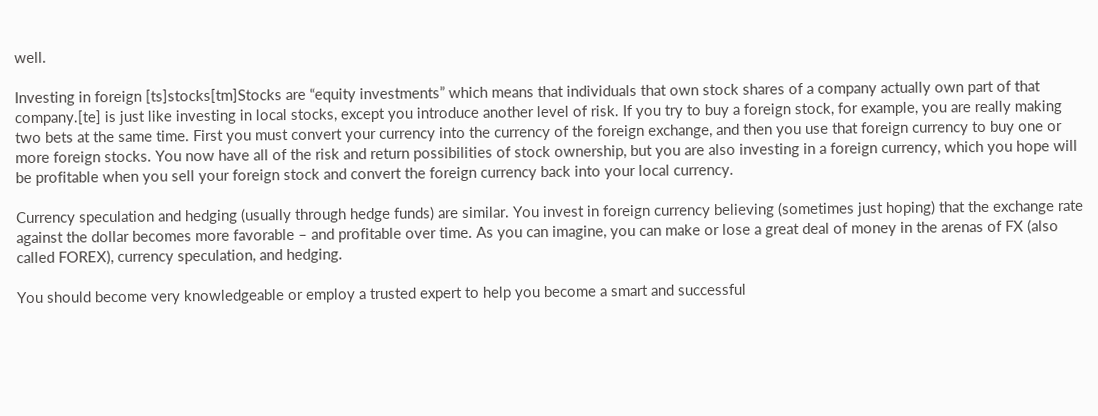well.

Investing in foreign [ts]stocks[tm]Stocks are “equity investments” which means that individuals that own stock shares of a company actually own part of that company.[te] is just like investing in local stocks, except you introduce another level of risk. If you try to buy a foreign stock, for example, you are really making two bets at the same time. First you must convert your currency into the currency of the foreign exchange, and then you use that foreign currency to buy one or more foreign stocks. You now have all of the risk and return possibilities of stock ownership, but you are also investing in a foreign currency, which you hope will be profitable when you sell your foreign stock and convert the foreign currency back into your local currency.

Currency speculation and hedging (usually through hedge funds) are similar. You invest in foreign currency believing (sometimes just hoping) that the exchange rate against the dollar becomes more favorable – and profitable over time. As you can imagine, you can make or lose a great deal of money in the arenas of FX (also called FOREX), currency speculation, and hedging.

You should become very knowledgeable or employ a trusted expert to help you become a smart and successful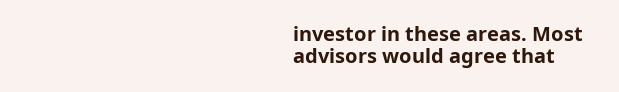investor in these areas. Most advisors would agree that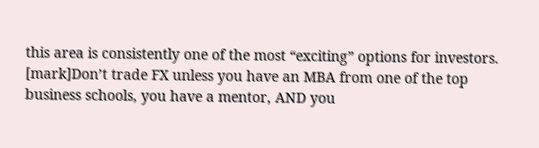this area is consistently one of the most “exciting” options for investors.
[mark]Don’t trade FX unless you have an MBA from one of the top business schools, you have a mentor, AND you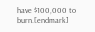have $100,000 to burn.[endmark]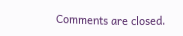Comments are closed.